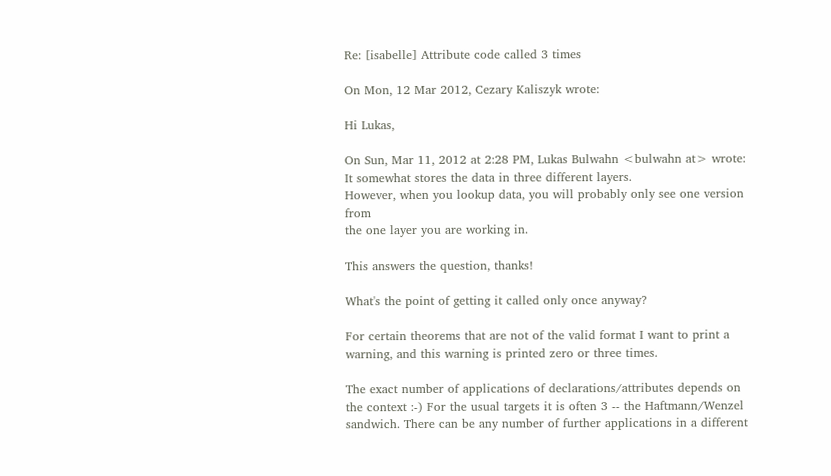Re: [isabelle] Attribute code called 3 times

On Mon, 12 Mar 2012, Cezary Kaliszyk wrote:

Hi Lukas,

On Sun, Mar 11, 2012 at 2:28 PM, Lukas Bulwahn <bulwahn at> wrote:
It somewhat stores the data in three different layers.
However, when you lookup data, you will probably only see one version from
the one layer you are working in.

This answers the question, thanks!

What's the point of getting it called only once anyway?

For certain theorems that are not of the valid format I want to print a warning, and this warning is printed zero or three times.

The exact number of applications of declarations/attributes depends on the context :-) For the usual targets it is often 3 -- the Haftmann/Wenzel sandwich. There can be any number of further applications in a different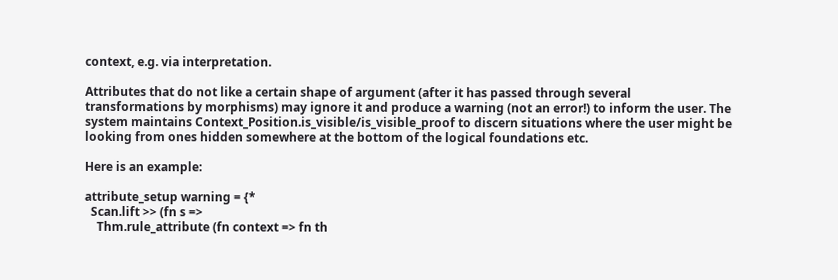context, e.g. via interpretation.

Attributes that do not like a certain shape of argument (after it has passed through several transformations by morphisms) may ignore it and produce a warning (not an error!) to inform the user. The system maintains Context_Position.is_visible/is_visible_proof to discern situations where the user might be looking from ones hidden somewhere at the bottom of the logical foundations etc.

Here is an example:

attribute_setup warning = {*
  Scan.lift >> (fn s =>
    Thm.rule_attribute (fn context => fn th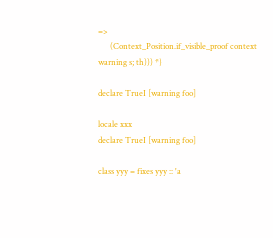=>
      (Context_Position.if_visible_proof context warning s; th))) *}

declare TrueI [warning foo]

locale xxx
declare TrueI [warning foo]

class yyy = fixes yyy :: 'a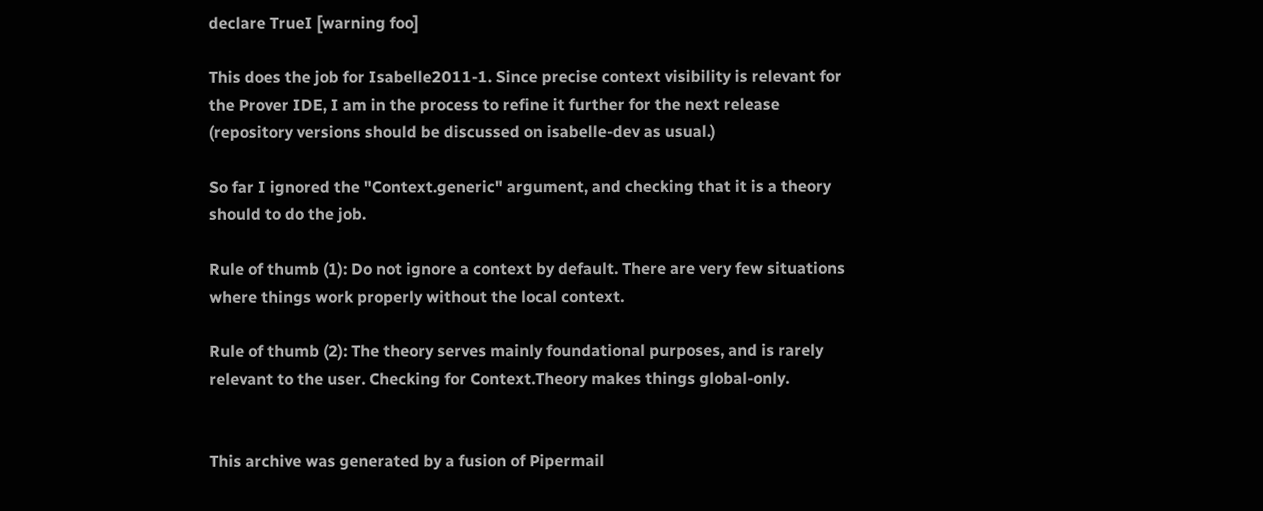declare TrueI [warning foo]

This does the job for Isabelle2011-1. Since precise context visibility is relevant for the Prover IDE, I am in the process to refine it further for the next release (repository versions should be discussed on isabelle-dev as usual.)

So far I ignored the "Context.generic" argument, and checking that it is a theory should to do the job.

Rule of thumb (1): Do not ignore a context by default. There are very few situations where things work properly without the local context.

Rule of thumb (2): The theory serves mainly foundational purposes, and is rarely relevant to the user. Checking for Context.Theory makes things global-only.


This archive was generated by a fusion of Pipermail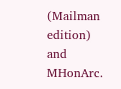(Mailman edition) and MHonArc.